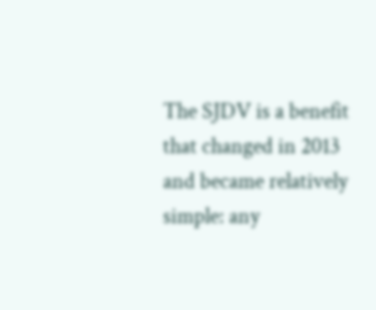The SJDV is a benefit that changed in 2013 and became relatively simple: any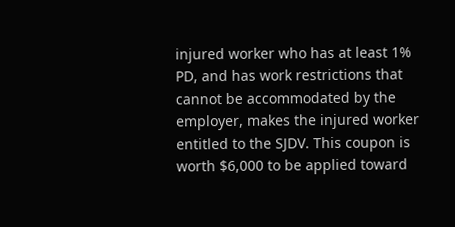injured worker who has at least 1% PD, and has work restrictions that cannot be accommodated by the employer, makes the injured worker entitled to the SJDV. This coupon is worth $6,000 to be applied toward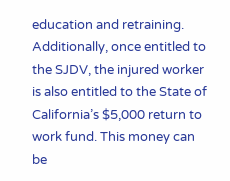education and retraining. Additionally, once entitled to the SJDV, the injured worker is also entitled to the State of California’s $5,000 return to work fund. This money can be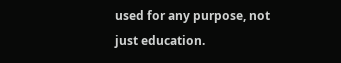used for any purpose, not just education.